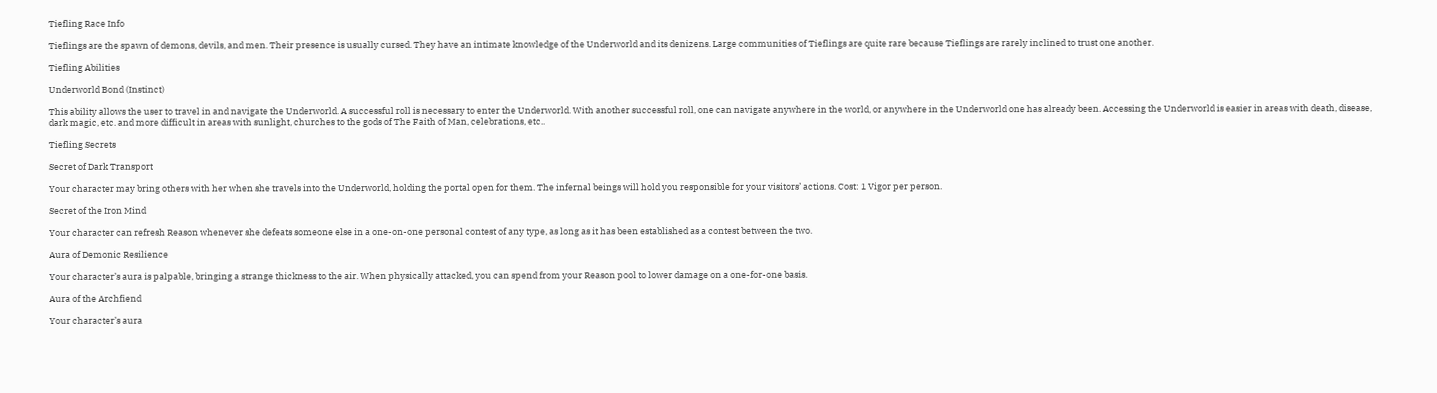Tiefling Race Info

Tieflings are the spawn of demons, devils, and men. Their presence is usually cursed. They have an intimate knowledge of the Underworld and its denizens. Large communities of Tieflings are quite rare because Tieflings are rarely inclined to trust one another.

Tiefling Abilities

Underworld Bond (Instinct)

This ability allows the user to travel in and navigate the Underworld. A successful roll is necessary to enter the Underworld. With another successful roll, one can navigate anywhere in the world, or anywhere in the Underworld one has already been. Accessing the Underworld is easier in areas with death, disease, dark magic, etc. and more difficult in areas with sunlight, churches to the gods of The Faith of Man, celebrations, etc..

Tiefling Secrets

Secret of Dark Transport

Your character may bring others with her when she travels into the Underworld, holding the portal open for them. The infernal beings will hold you responsible for your visitors’ actions. Cost: 1 Vigor per person.

Secret of the Iron Mind

Your character can refresh Reason whenever she defeats someone else in a one-on-one personal contest of any type, as long as it has been established as a contest between the two.

Aura of Demonic Resilience

Your character’s aura is palpable, bringing a strange thickness to the air. When physically attacked, you can spend from your Reason pool to lower damage on a one-for-one basis.

Aura of the Archfiend

Your character’s aura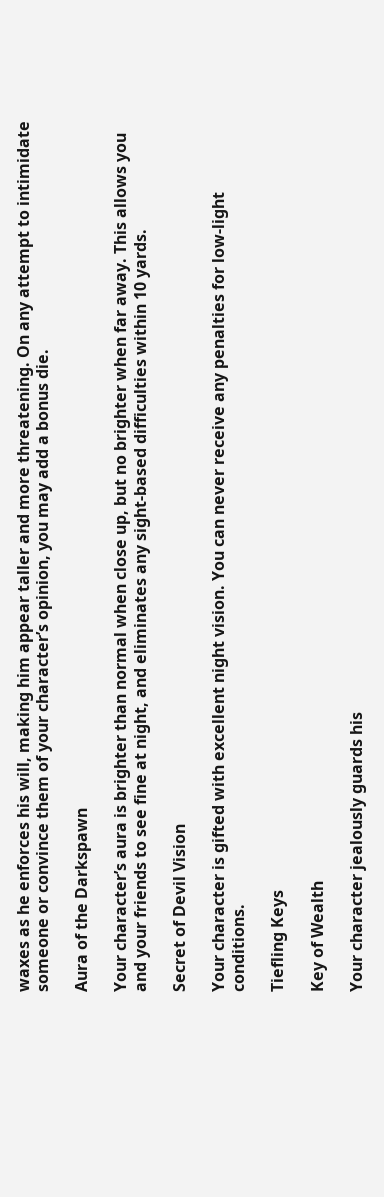waxes as he enforces his will, making him appear taller and more threatening. On any attempt to intimidate someone or convince them of your character’s opinion, you may add a bonus die.

Aura of the Darkspawn

Your character’s aura is brighter than normal when close up, but no brighter when far away. This allows you and your friends to see fine at night, and eliminates any sight-based difficulties within 10 yards.

Secret of Devil Vision

Your character is gifted with excellent night vision. You can never receive any penalties for low-light conditions.

Tiefling Keys

Key of Wealth

Your character jealously guards his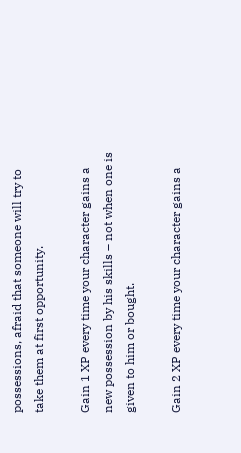possessions, afraid that someone will try to take them at first opportunity.

Gain 1 XP every time your character gains a new possession by his skills – not when one is given to him or bought.

Gain 2 XP every time your character gains a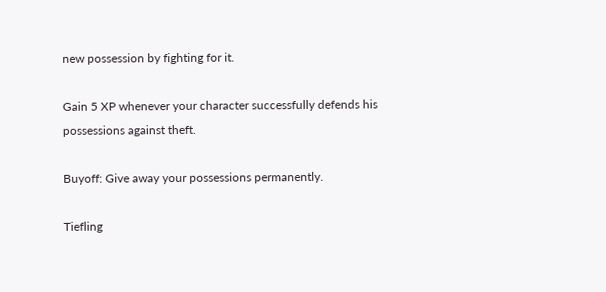new possession by fighting for it.

Gain 5 XP whenever your character successfully defends his possessions against theft.

Buyoff: Give away your possessions permanently.

Tiefling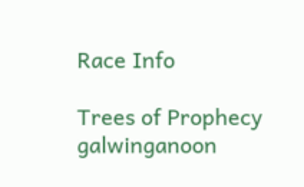Race Info

Trees of Prophecy galwinganoon